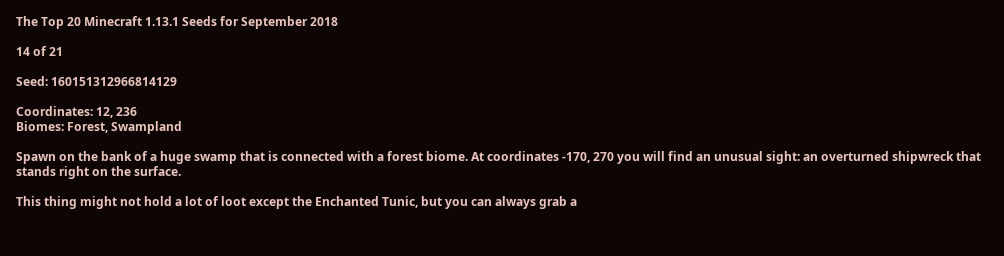The Top 20 Minecraft 1.13.1 Seeds for September 2018

14 of 21

Seed: 160151312966814129

Coordinates: 12, 236
Biomes: Forest, Swampland

Spawn on the bank of a huge swamp that is connected with a forest biome. At coordinates -170, 270 you will find an unusual sight: an overturned shipwreck that stands right on the surface.

This thing might not hold a lot of loot except the Enchanted Tunic, but you can always grab a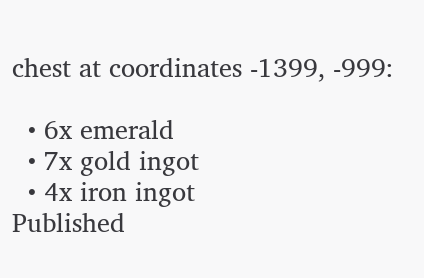chest at coordinates -1399, -999:

  • 6x emerald
  • 7x gold ingot
  • 4x iron ingot
Published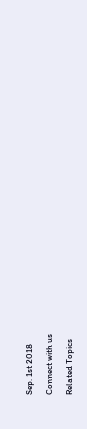Sep. 1st 2018

Connect with us

Related Topics